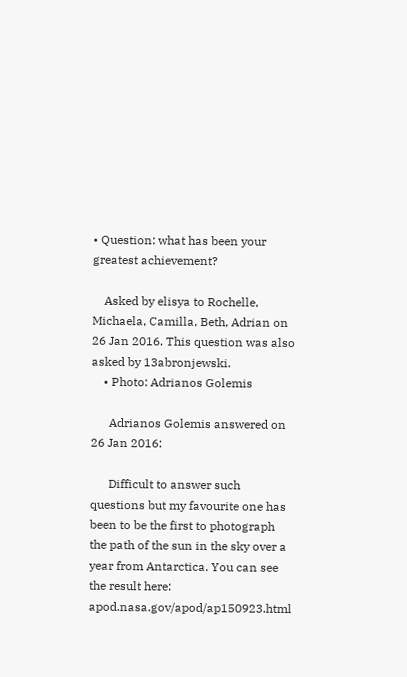• Question: what has been your greatest achievement?

    Asked by elisya to Rochelle, Michaela, Camilla, Beth, Adrian on 26 Jan 2016. This question was also asked by 13abronjewski.
    • Photo: Adrianos Golemis

      Adrianos Golemis answered on 26 Jan 2016:

      Difficult to answer such questions but my favourite one has been to be the first to photograph the path of the sun in the sky over a year from Antarctica. You can see the result here: apod.nasa.gov/apod/ap150923.html